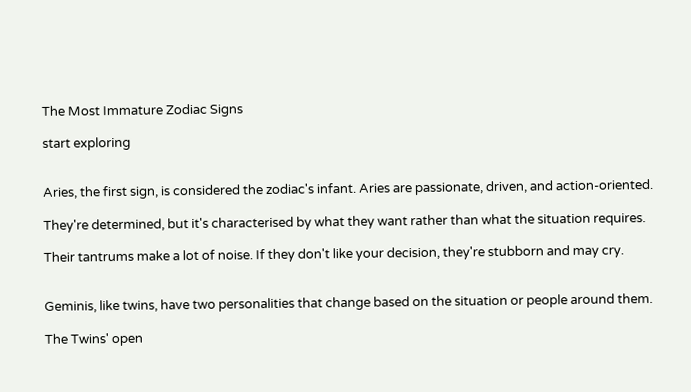The Most Immature Zodiac Signs

start exploring


Aries, the first sign, is considered the zodiac's infant. Aries are passionate, driven, and action-oriented.

They're determined, but it's characterised by what they want rather than what the situation requires.

Their tantrums make a lot of noise. If they don't like your decision, they're stubborn and may cry.


Geminis, like twins, have two personalities that change based on the situation or people around them.

The Twins' open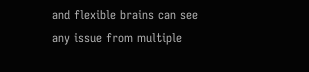and flexible brains can see any issue from multiple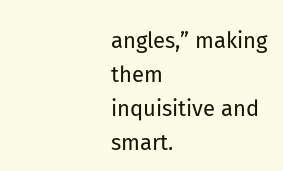angles,” making them inquisitive and smart.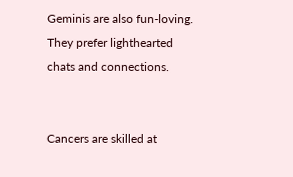Geminis are also fun-loving. They prefer lighthearted chats and connections.


Cancers are skilled at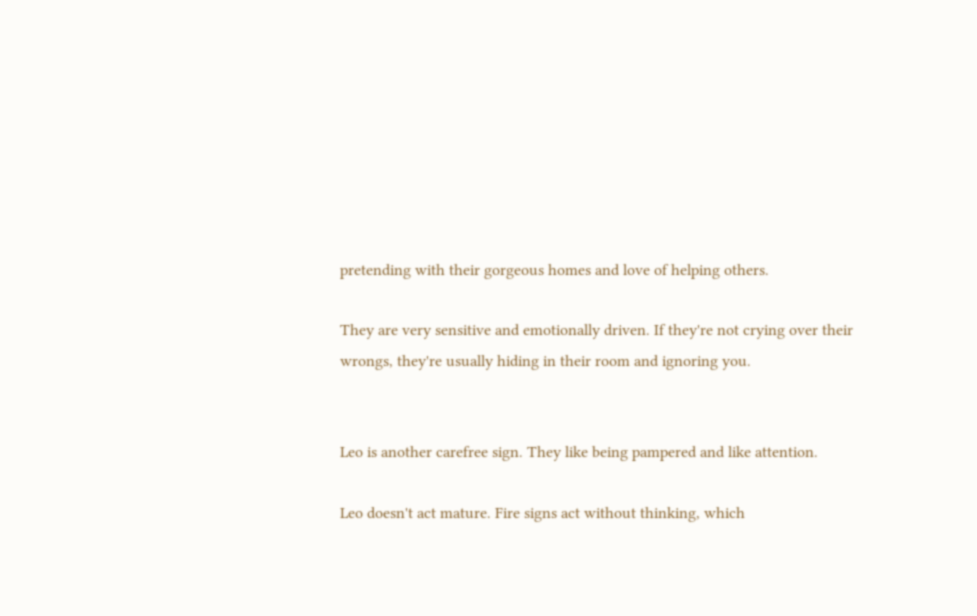pretending with their gorgeous homes and love of helping others.

They are very sensitive and emotionally driven. If they're not crying over their wrongs, they're usually hiding in their room and ignoring you.


Leo is another carefree sign. They like being pampered and like attention.

Leo doesn't act mature. Fire signs act without thinking, which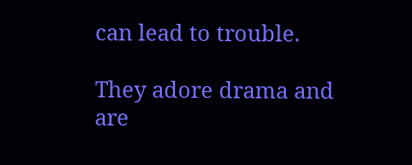can lead to trouble.

They adore drama and are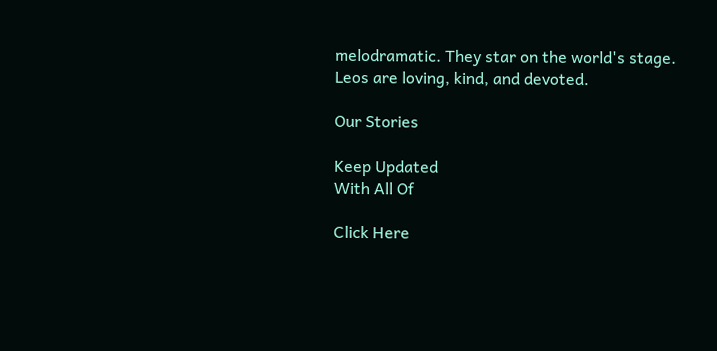melodramatic. They star on the world's stage. Leos are loving, kind, and devoted.

Our Stories

Keep Updated
With All Of

Click Here